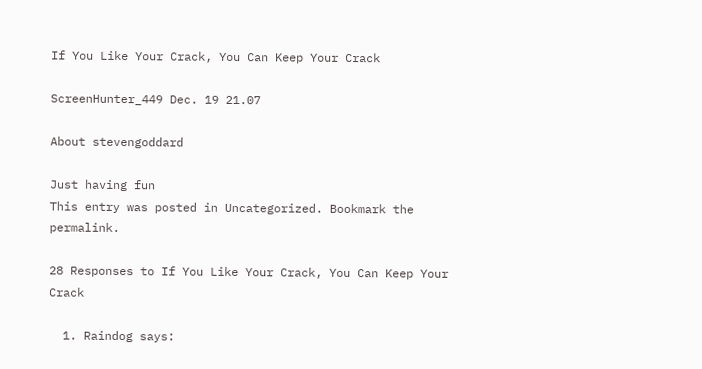If You Like Your Crack, You Can Keep Your Crack

ScreenHunter_449 Dec. 19 21.07

About stevengoddard

Just having fun
This entry was posted in Uncategorized. Bookmark the permalink.

28 Responses to If You Like Your Crack, You Can Keep Your Crack

  1. Raindog says: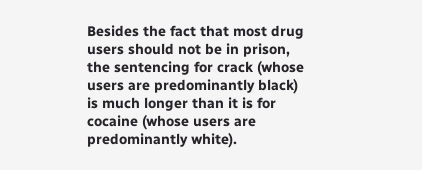Besides the fact that most drug users should not be in prison, the sentencing for crack (whose users are predominantly black) is much longer than it is for cocaine (whose users are predominantly white).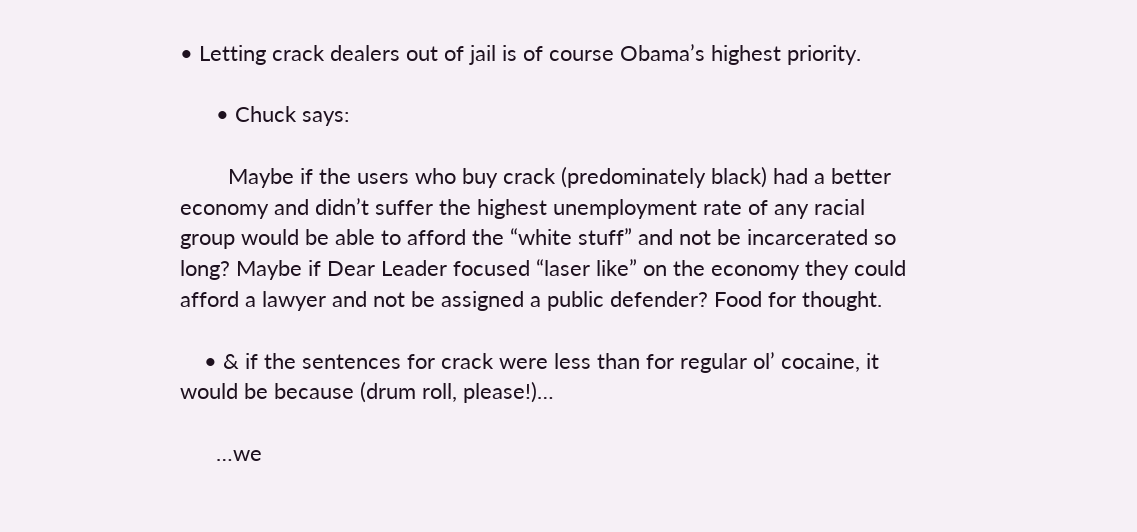• Letting crack dealers out of jail is of course Obama’s highest priority.

      • Chuck says:

        Maybe if the users who buy crack (predominately black) had a better economy and didn’t suffer the highest unemployment rate of any racial group would be able to afford the “white stuff” and not be incarcerated so long? Maybe if Dear Leader focused “laser like” on the economy they could afford a lawyer and not be assigned a public defender? Food for thought.

    • & if the sentences for crack were less than for regular ol’ cocaine, it would be because (drum roll, please!)…

      …we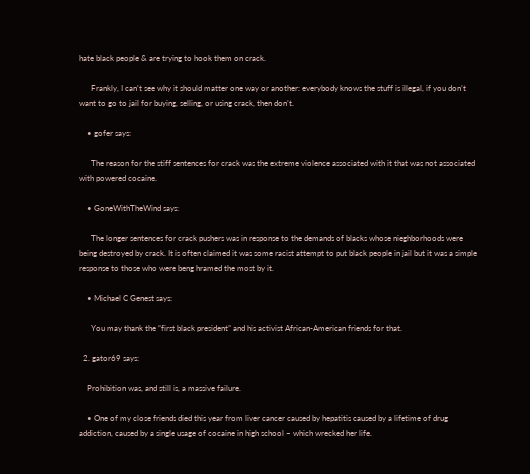hate black people & are trying to hook them on crack.

      Frankly, I can’t see why it should matter one way or another: everybody knows the stuff is illegal, if you don’t want to go to jail for buying, selling, or using crack, then don’t.

    • gofer says:

      The reason for the stiff sentences for crack was the extreme violence associated with it that was not associated with powered cocaine.

    • GoneWithTheWind says:

      The longer sentences for crack pushers was in response to the demands of blacks whose nieghborhoods were being destroyed by crack. It is often claimed it was some racist attempt to put black people in jail but it was a simple response to those who were beng hramed the most by it.

    • Michael C Genest says:

      You may thank the “first black president” and his activist African-American friends for that.

  2. gator69 says:

    Prohibition was, and still is, a massive failure.

    • One of my close friends died this year from liver cancer caused by hepatitis caused by a lifetime of drug addiction, caused by a single usage of cocaine in high school – which wrecked her life.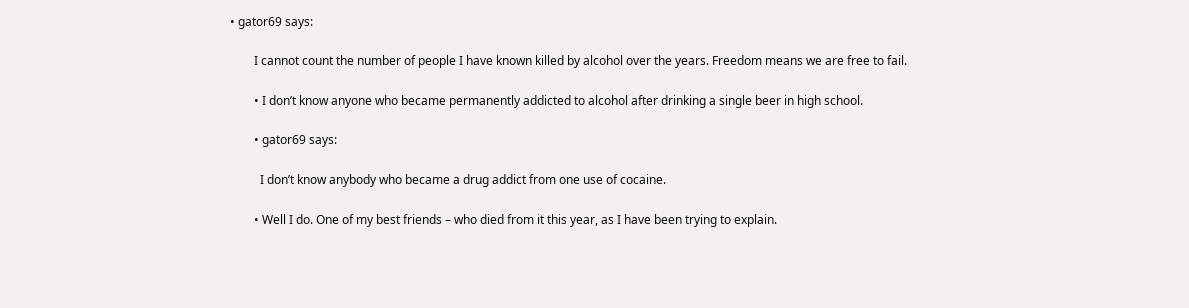• gator69 says:

        I cannot count the number of people I have known killed by alcohol over the years. Freedom means we are free to fail.

        • I don’t know anyone who became permanently addicted to alcohol after drinking a single beer in high school.

        • gator69 says:

          I don’t know anybody who became a drug addict from one use of cocaine.

        • Well I do. One of my best friends – who died from it this year, as I have been trying to explain.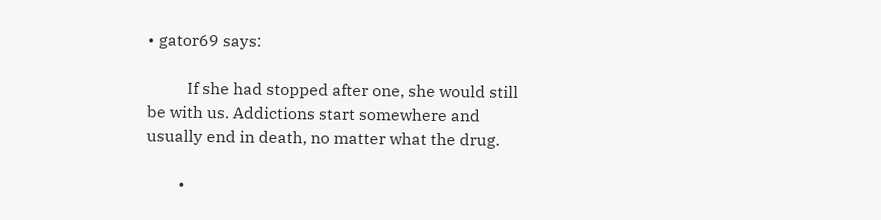• gator69 says:

          If she had stopped after one, she would still be with us. Addictions start somewhere and usually end in death, no matter what the drug.

        •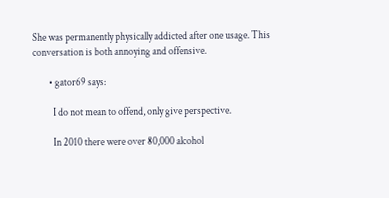She was permanently physically addicted after one usage. This conversation is both annoying and offensive.

        • gator69 says:

          I do not mean to offend, only give perspective.

          In 2010 there were over 80,000 alcohol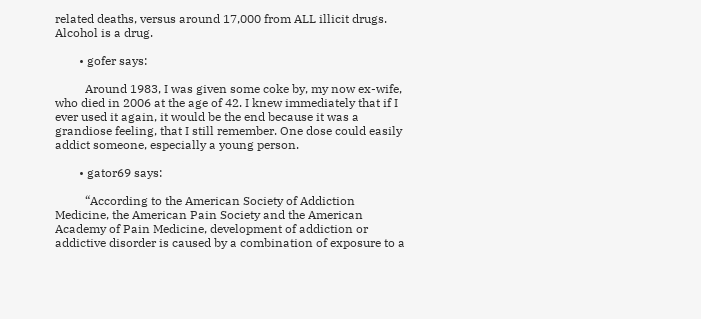related deaths, versus around 17,000 from ALL illicit drugs. Alcohol is a drug.

        • gofer says:

          Around 1983, I was given some coke by, my now ex-wife, who died in 2006 at the age of 42. I knew immediately that if I ever used it again, it would be the end because it was a grandiose feeling, that I still remember. One dose could easily addict someone, especially a young person.

        • gator69 says:

          “According to the American Society of Addiction Medicine, the American Pain Society and the American Academy of Pain Medicine, development of addiction or addictive disorder is caused by a combination of exposure to a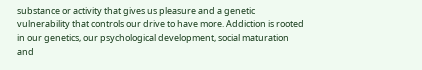substance or activity that gives us pleasure and a genetic vulnerability that controls our drive to have more. Addiction is rooted in our genetics, our psychological development, social maturation and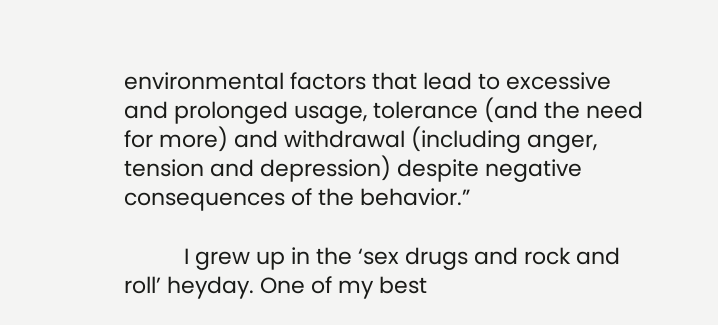environmental factors that lead to excessive and prolonged usage, tolerance (and the need for more) and withdrawal (including anger, tension and depression) despite negative consequences of the behavior.”

          I grew up in the ‘sex drugs and rock and roll’ heyday. One of my best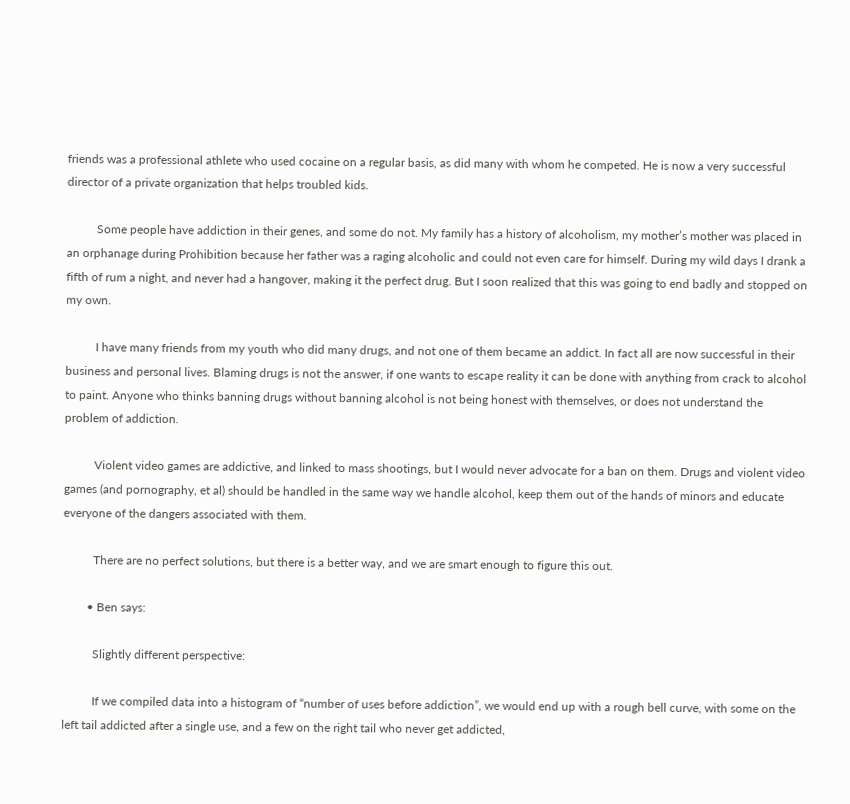friends was a professional athlete who used cocaine on a regular basis, as did many with whom he competed. He is now a very successful director of a private organization that helps troubled kids.

          Some people have addiction in their genes, and some do not. My family has a history of alcoholism, my mother’s mother was placed in an orphanage during Prohibition because her father was a raging alcoholic and could not even care for himself. During my wild days I drank a fifth of rum a night, and never had a hangover, making it the perfect drug. But I soon realized that this was going to end badly and stopped on my own.

          I have many friends from my youth who did many drugs, and not one of them became an addict. In fact all are now successful in their business and personal lives. Blaming drugs is not the answer, if one wants to escape reality it can be done with anything from crack to alcohol to paint. Anyone who thinks banning drugs without banning alcohol is not being honest with themselves, or does not understand the problem of addiction.

          Violent video games are addictive, and linked to mass shootings, but I would never advocate for a ban on them. Drugs and violent video games (and pornography, et al) should be handled in the same way we handle alcohol, keep them out of the hands of minors and educate everyone of the dangers associated with them.

          There are no perfect solutions, but there is a better way, and we are smart enough to figure this out.

        • Ben says:

          Slightly different perspective:

          If we compiled data into a histogram of “number of uses before addiction”, we would end up with a rough bell curve, with some on the left tail addicted after a single use, and a few on the right tail who never get addicted,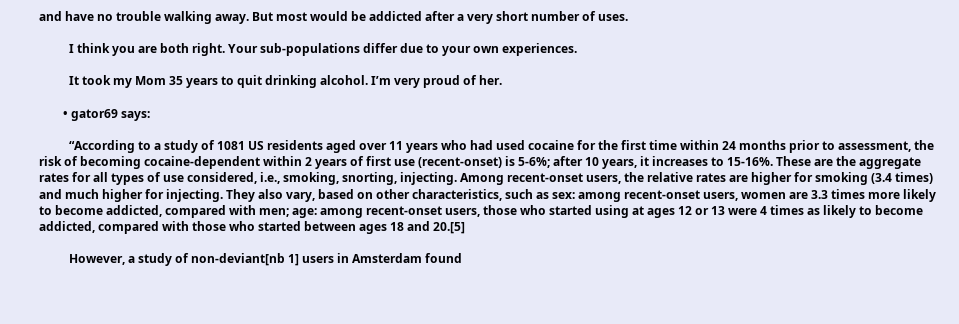and have no trouble walking away. But most would be addicted after a very short number of uses.

          I think you are both right. Your sub-populations differ due to your own experiences.

          It took my Mom 35 years to quit drinking alcohol. I’m very proud of her.

        • gator69 says:

          “According to a study of 1081 US residents aged over 11 years who had used cocaine for the first time within 24 months prior to assessment, the risk of becoming cocaine-dependent within 2 years of first use (recent-onset) is 5-6%; after 10 years, it increases to 15-16%. These are the aggregate rates for all types of use considered, i.e., smoking, snorting, injecting. Among recent-onset users, the relative rates are higher for smoking (3.4 times) and much higher for injecting. They also vary, based on other characteristics, such as sex: among recent-onset users, women are 3.3 times more likely to become addicted, compared with men; age: among recent-onset users, those who started using at ages 12 or 13 were 4 times as likely to become addicted, compared with those who started between ages 18 and 20.[5]

          However, a study of non-deviant[nb 1] users in Amsterdam found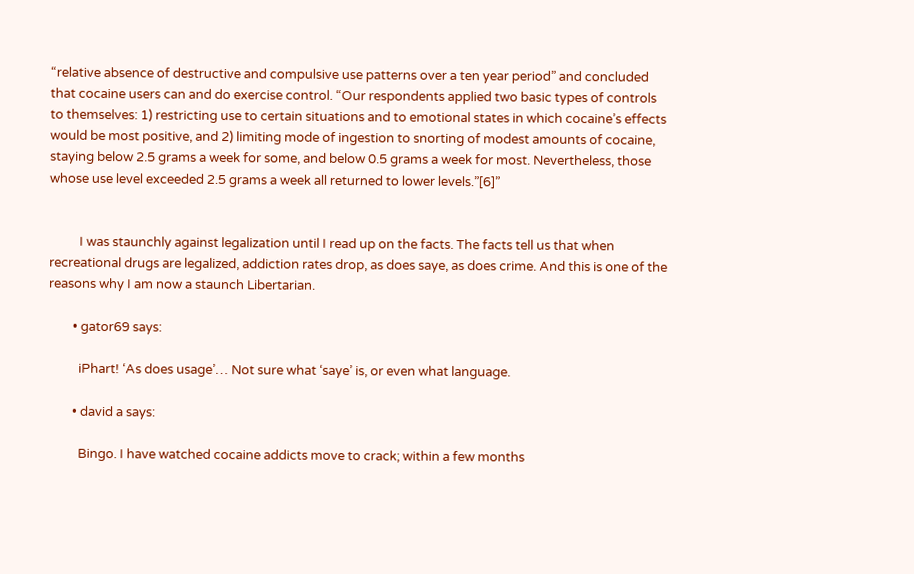“relative absence of destructive and compulsive use patterns over a ten year period” and concluded that cocaine users can and do exercise control. “Our respondents applied two basic types of controls to themselves: 1) restricting use to certain situations and to emotional states in which cocaine’s effects would be most positive, and 2) limiting mode of ingestion to snorting of modest amounts of cocaine, staying below 2.5 grams a week for some, and below 0.5 grams a week for most. Nevertheless, those whose use level exceeded 2.5 grams a week all returned to lower levels.”[6]”


          I was staunchly against legalization until I read up on the facts. The facts tell us that when recreational drugs are legalized, addiction rates drop, as does saye, as does crime. And this is one of the reasons why I am now a staunch Libertarian.

        • gator69 says:

          iPhart! ‘As does usage’… Not sure what ‘saye’ is, or even what language.

        • david a says:

          Bingo. I have watched cocaine addicts move to crack; within a few months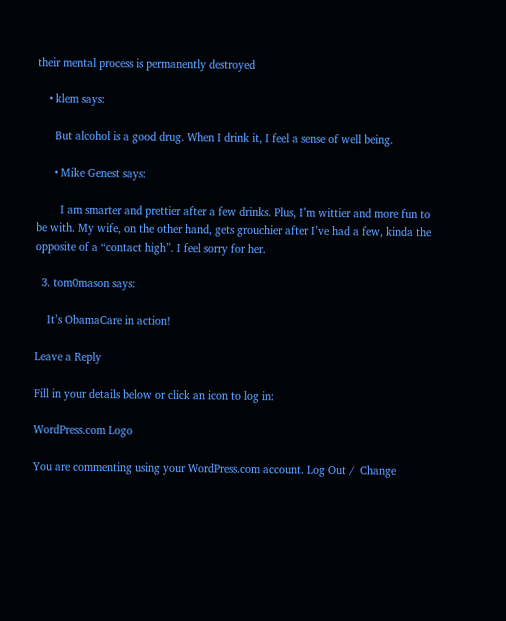their mental process is permanently destroyed

    • klem says:

      But alcohol is a good drug. When I drink it, I feel a sense of well being.

      • Mike Genest says:

        I am smarter and prettier after a few drinks. Plus, I’m wittier and more fun to be with. My wife, on the other hand, gets grouchier after I’ve had a few, kinda the opposite of a “contact high”. I feel sorry for her.

  3. tom0mason says:

    It’s ObamaCare in action!

Leave a Reply

Fill in your details below or click an icon to log in:

WordPress.com Logo

You are commenting using your WordPress.com account. Log Out /  Change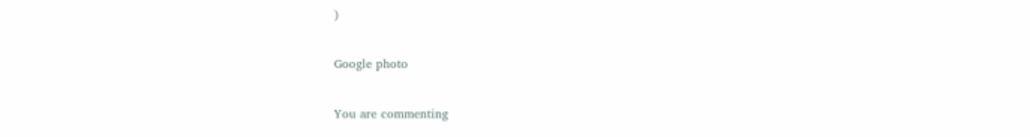)

Google photo

You are commenting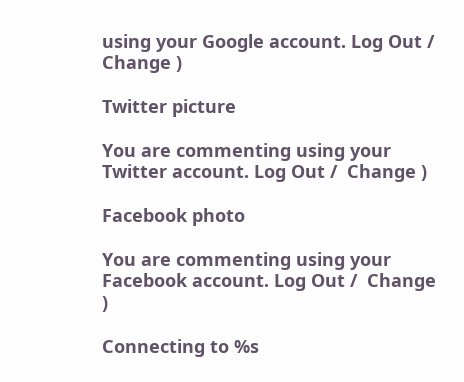using your Google account. Log Out /  Change )

Twitter picture

You are commenting using your Twitter account. Log Out /  Change )

Facebook photo

You are commenting using your Facebook account. Log Out /  Change )

Connecting to %s